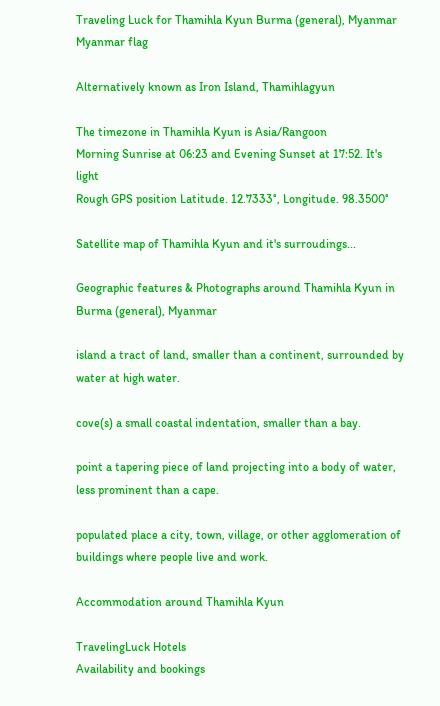Traveling Luck for Thamihla Kyun Burma (general), Myanmar Myanmar flag

Alternatively known as Iron Island, Thamihlagyun

The timezone in Thamihla Kyun is Asia/Rangoon
Morning Sunrise at 06:23 and Evening Sunset at 17:52. It's light
Rough GPS position Latitude. 12.7333°, Longitude. 98.3500°

Satellite map of Thamihla Kyun and it's surroudings...

Geographic features & Photographs around Thamihla Kyun in Burma (general), Myanmar

island a tract of land, smaller than a continent, surrounded by water at high water.

cove(s) a small coastal indentation, smaller than a bay.

point a tapering piece of land projecting into a body of water, less prominent than a cape.

populated place a city, town, village, or other agglomeration of buildings where people live and work.

Accommodation around Thamihla Kyun

TravelingLuck Hotels
Availability and bookings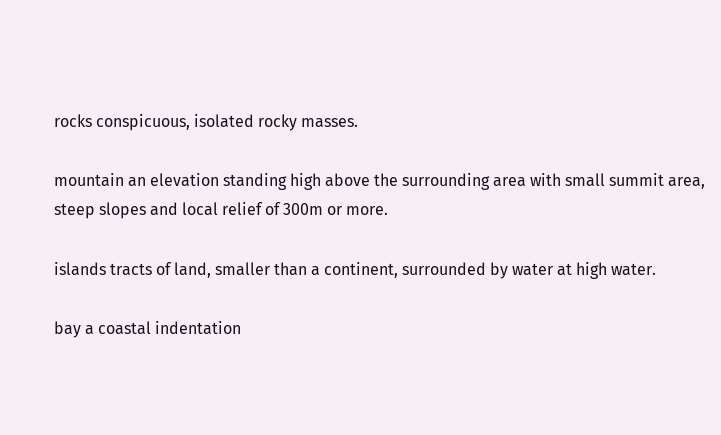rocks conspicuous, isolated rocky masses.

mountain an elevation standing high above the surrounding area with small summit area, steep slopes and local relief of 300m or more.

islands tracts of land, smaller than a continent, surrounded by water at high water.

bay a coastal indentation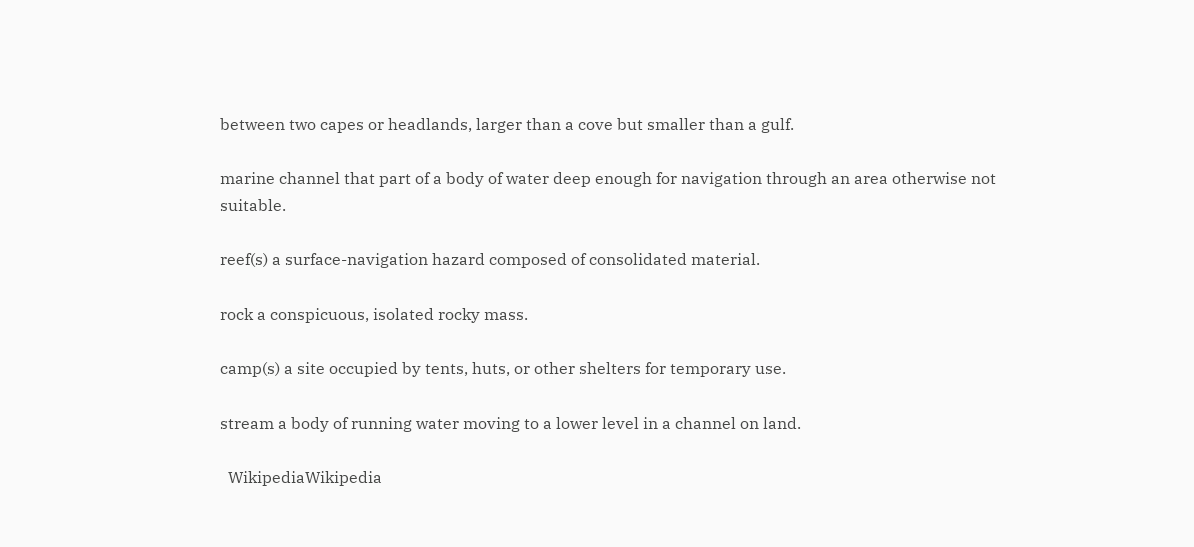between two capes or headlands, larger than a cove but smaller than a gulf.

marine channel that part of a body of water deep enough for navigation through an area otherwise not suitable.

reef(s) a surface-navigation hazard composed of consolidated material.

rock a conspicuous, isolated rocky mass.

camp(s) a site occupied by tents, huts, or other shelters for temporary use.

stream a body of running water moving to a lower level in a channel on land.

  WikipediaWikipedia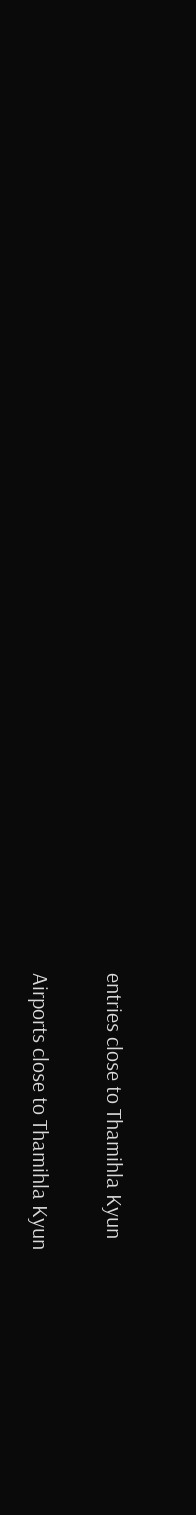entries close to Thamihla Kyun

Airports close to Thamihla Kyun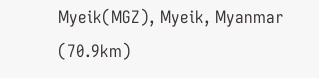Myeik(MGZ), Myeik, Myanmar (70.9km)